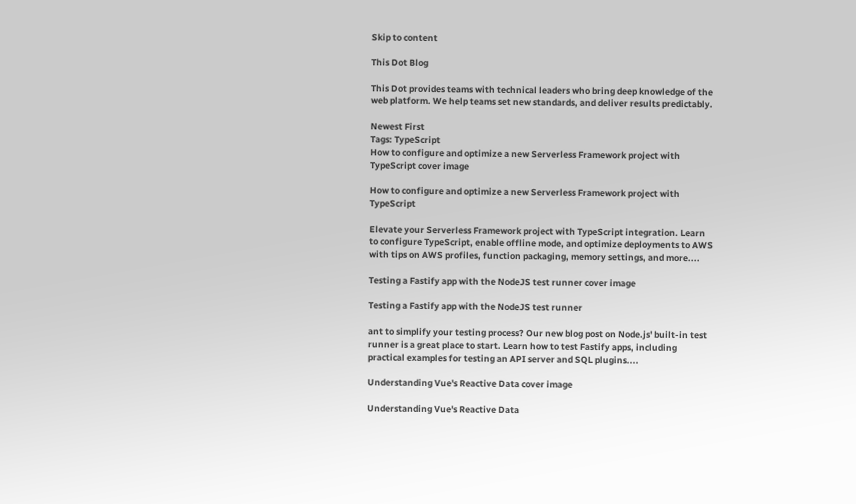Skip to content

This Dot Blog

This Dot provides teams with technical leaders who bring deep knowledge of the web platform. We help teams set new standards, and deliver results predictably.

Newest First
Tags: TypeScript
How to configure and optimize a new Serverless Framework project with TypeScript cover image

How to configure and optimize a new Serverless Framework project with TypeScript

Elevate your Serverless Framework project with TypeScript integration. Learn to configure TypeScript, enable offline mode, and optimize deployments to AWS with tips on AWS profiles, function packaging, memory settings, and more....

Testing a Fastify app with the NodeJS test runner cover image

Testing a Fastify app with the NodeJS test runner

ant to simplify your testing process? Our new blog post on Node.js' built-in test runner is a great place to start. Learn how to test Fastify apps, including practical examples for testing an API server and SQL plugins....

Understanding Vue's Reactive Data cover image

Understanding Vue's Reactive Data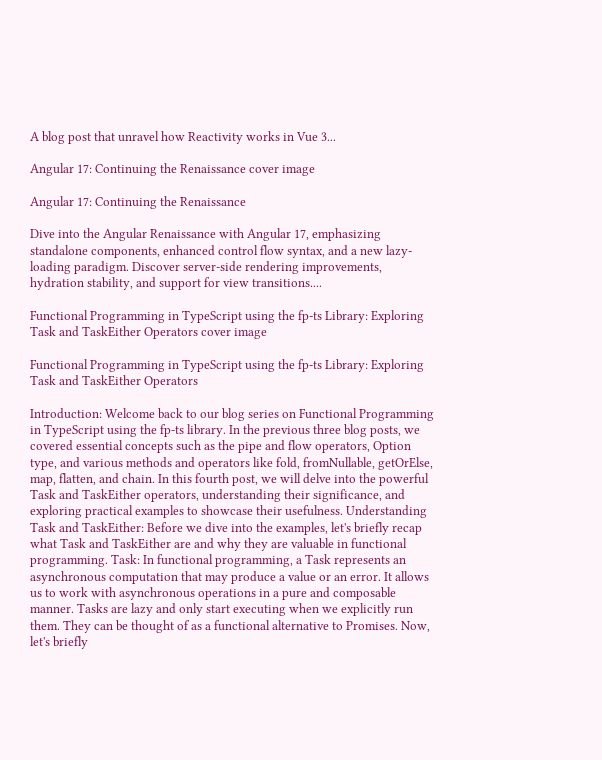A blog post that unravel how Reactivity works in Vue 3...

Angular 17: Continuing the Renaissance cover image

Angular 17: Continuing the Renaissance

Dive into the Angular Renaissance with Angular 17, emphasizing standalone components, enhanced control flow syntax, and a new lazy-loading paradigm. Discover server-side rendering improvements, hydration stability, and support for view transitions....

Functional Programming in TypeScript using the fp-ts Library: Exploring Task and TaskEither Operators cover image

Functional Programming in TypeScript using the fp-ts Library: Exploring Task and TaskEither Operators

Introduction: Welcome back to our blog series on Functional Programming in TypeScript using the fp-ts library. In the previous three blog posts, we covered essential concepts such as the pipe and flow operators, Option type, and various methods and operators like fold, fromNullable, getOrElse, map, flatten, and chain. In this fourth post, we will delve into the powerful Task and TaskEither operators, understanding their significance, and exploring practical examples to showcase their usefulness. Understanding Task and TaskEither: Before we dive into the examples, let's briefly recap what Task and TaskEither are and why they are valuable in functional programming. Task: In functional programming, a Task represents an asynchronous computation that may produce a value or an error. It allows us to work with asynchronous operations in a pure and composable manner. Tasks are lazy and only start executing when we explicitly run them. They can be thought of as a functional alternative to Promises. Now, let's briefly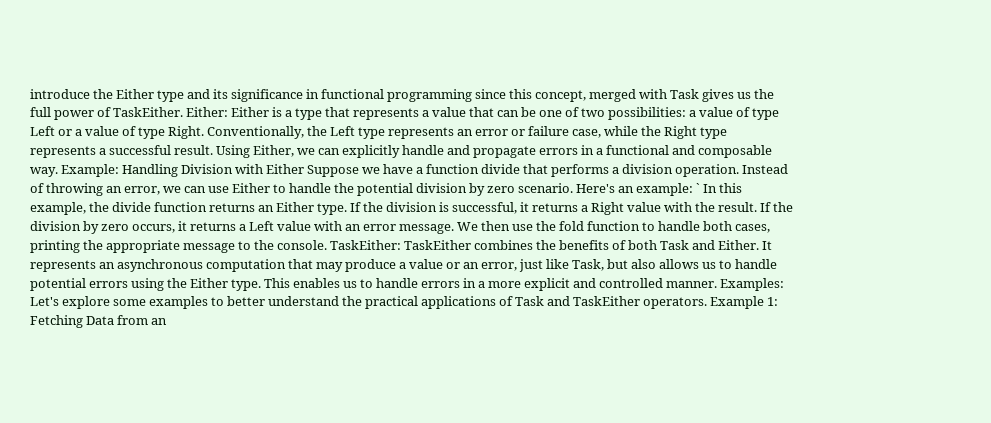introduce the Either type and its significance in functional programming since this concept, merged with Task gives us the full power of TaskEither. Either: Either is a type that represents a value that can be one of two possibilities: a value of type Left or a value of type Right. Conventionally, the Left type represents an error or failure case, while the Right type represents a successful result. Using Either, we can explicitly handle and propagate errors in a functional and composable way. Example: Handling Division with Either Suppose we have a function divide that performs a division operation. Instead of throwing an error, we can use Either to handle the potential division by zero scenario. Here's an example: ` In this example, the divide function returns an Either type. If the division is successful, it returns a Right value with the result. If the division by zero occurs, it returns a Left value with an error message. We then use the fold function to handle both cases, printing the appropriate message to the console. TaskEither: TaskEither combines the benefits of both Task and Either. It represents an asynchronous computation that may produce a value or an error, just like Task, but also allows us to handle potential errors using the Either type. This enables us to handle errors in a more explicit and controlled manner. Examples: Let's explore some examples to better understand the practical applications of Task and TaskEither operators. Example 1: Fetching Data from an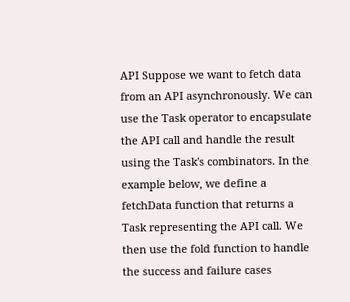API Suppose we want to fetch data from an API asynchronously. We can use the Task operator to encapsulate the API call and handle the result using the Task's combinators. In the example below, we define a fetchData function that returns a Task representing the API call. We then use the fold function to handle the success and failure cases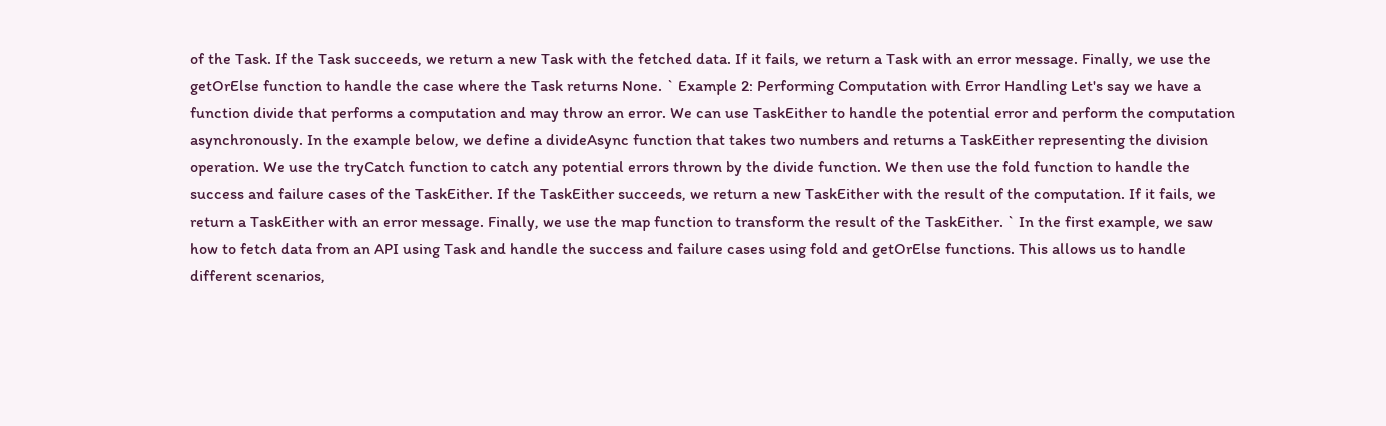of the Task. If the Task succeeds, we return a new Task with the fetched data. If it fails, we return a Task with an error message. Finally, we use the getOrElse function to handle the case where the Task returns None. ` Example 2: Performing Computation with Error Handling Let's say we have a function divide that performs a computation and may throw an error. We can use TaskEither to handle the potential error and perform the computation asynchronously. In the example below, we define a divideAsync function that takes two numbers and returns a TaskEither representing the division operation. We use the tryCatch function to catch any potential errors thrown by the divide function. We then use the fold function to handle the success and failure cases of the TaskEither. If the TaskEither succeeds, we return a new TaskEither with the result of the computation. If it fails, we return a TaskEither with an error message. Finally, we use the map function to transform the result of the TaskEither. ` In the first example, we saw how to fetch data from an API using Task and handle the success and failure cases using fold and getOrElse functions. This allows us to handle different scenarios,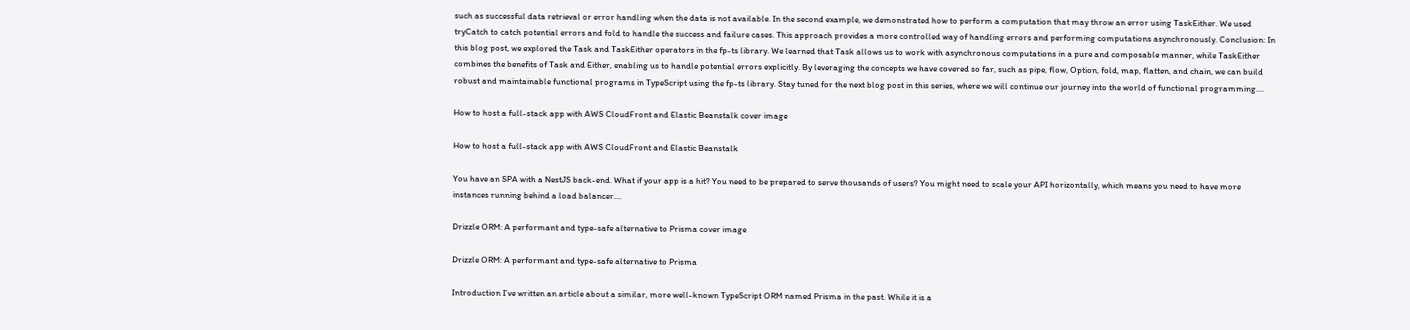such as successful data retrieval or error handling when the data is not available. In the second example, we demonstrated how to perform a computation that may throw an error using TaskEither. We used tryCatch to catch potential errors and fold to handle the success and failure cases. This approach provides a more controlled way of handling errors and performing computations asynchronously. Conclusion: In this blog post, we explored the Task and TaskEither operators in the fp-ts library. We learned that Task allows us to work with asynchronous computations in a pure and composable manner, while TaskEither combines the benefits of Task and Either, enabling us to handle potential errors explicitly. By leveraging the concepts we have covered so far, such as pipe, flow, Option, fold, map, flatten, and chain, we can build robust and maintainable functional programs in TypeScript using the fp-ts library. Stay tuned for the next blog post in this series, where we will continue our journey into the world of functional programming....

How to host a full-stack app with AWS CloudFront and Elastic Beanstalk cover image

How to host a full-stack app with AWS CloudFront and Elastic Beanstalk

You have an SPA with a NestJS back-end. What if your app is a hit? You need to be prepared to serve thousands of users? You might need to scale your API horizontally, which means you need to have more instances running behind a load balancer....

Drizzle ORM: A performant and type-safe alternative to Prisma cover image

Drizzle ORM: A performant and type-safe alternative to Prisma

Introduction I’ve written an article about a similar, more well-known TypeScript ORM named Prisma in the past. While it is a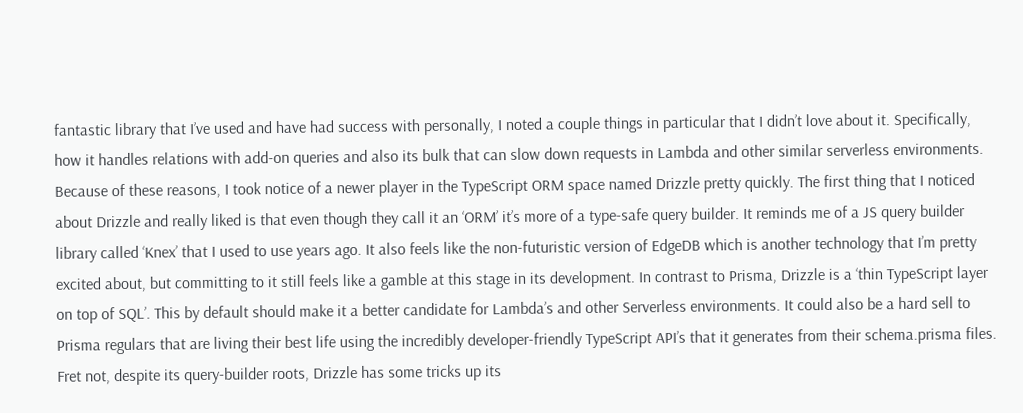fantastic library that I’ve used and have had success with personally, I noted a couple things in particular that I didn’t love about it. Specifically, how it handles relations with add-on queries and also its bulk that can slow down requests in Lambda and other similar serverless environments. Because of these reasons, I took notice of a newer player in the TypeScript ORM space named Drizzle pretty quickly. The first thing that I noticed about Drizzle and really liked is that even though they call it an ‘ORM’ it’s more of a type-safe query builder. It reminds me of a JS query builder library called ‘Knex’ that I used to use years ago. It also feels like the non-futuristic version of EdgeDB which is another technology that I’m pretty excited about, but committing to it still feels like a gamble at this stage in its development. In contrast to Prisma, Drizzle is a ‘thin TypeScript layer on top of SQL’. This by default should make it a better candidate for Lambda’s and other Serverless environments. It could also be a hard sell to Prisma regulars that are living their best life using the incredibly developer-friendly TypeScript API’s that it generates from their schema.prisma files. Fret not, despite its query-builder roots, Drizzle has some tricks up its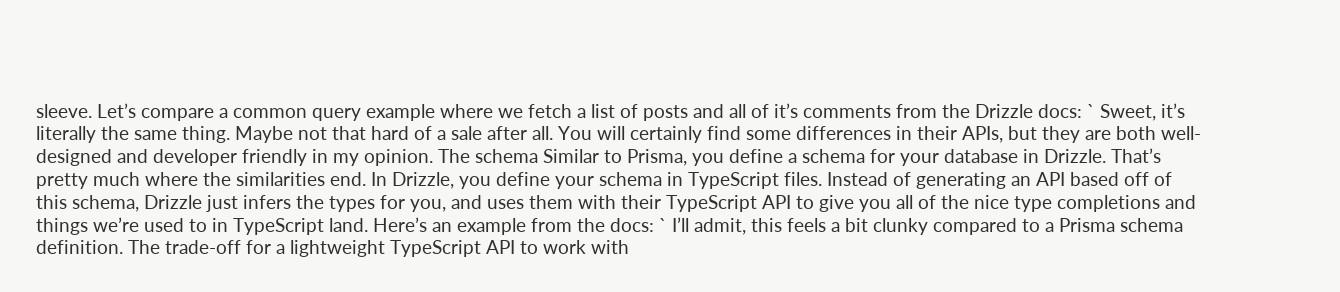sleeve. Let’s compare a common query example where we fetch a list of posts and all of it’s comments from the Drizzle docs: ` Sweet, it’s literally the same thing. Maybe not that hard of a sale after all. You will certainly find some differences in their APIs, but they are both well-designed and developer friendly in my opinion. The schema Similar to Prisma, you define a schema for your database in Drizzle. That’s pretty much where the similarities end. In Drizzle, you define your schema in TypeScript files. Instead of generating an API based off of this schema, Drizzle just infers the types for you, and uses them with their TypeScript API to give you all of the nice type completions and things we’re used to in TypeScript land. Here’s an example from the docs: ` I’ll admit, this feels a bit clunky compared to a Prisma schema definition. The trade-off for a lightweight TypeScript API to work with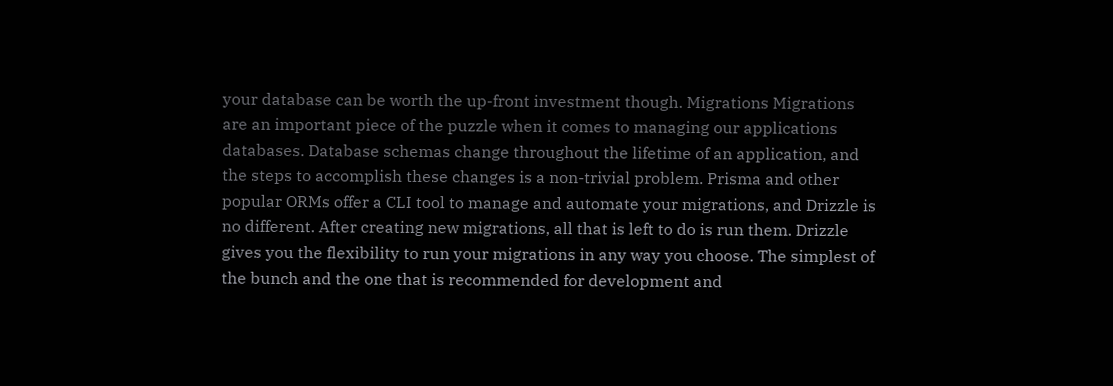your database can be worth the up-front investment though. Migrations Migrations are an important piece of the puzzle when it comes to managing our applications databases. Database schemas change throughout the lifetime of an application, and the steps to accomplish these changes is a non-trivial problem. Prisma and other popular ORMs offer a CLI tool to manage and automate your migrations, and Drizzle is no different. After creating new migrations, all that is left to do is run them. Drizzle gives you the flexibility to run your migrations in any way you choose. The simplest of the bunch and the one that is recommended for development and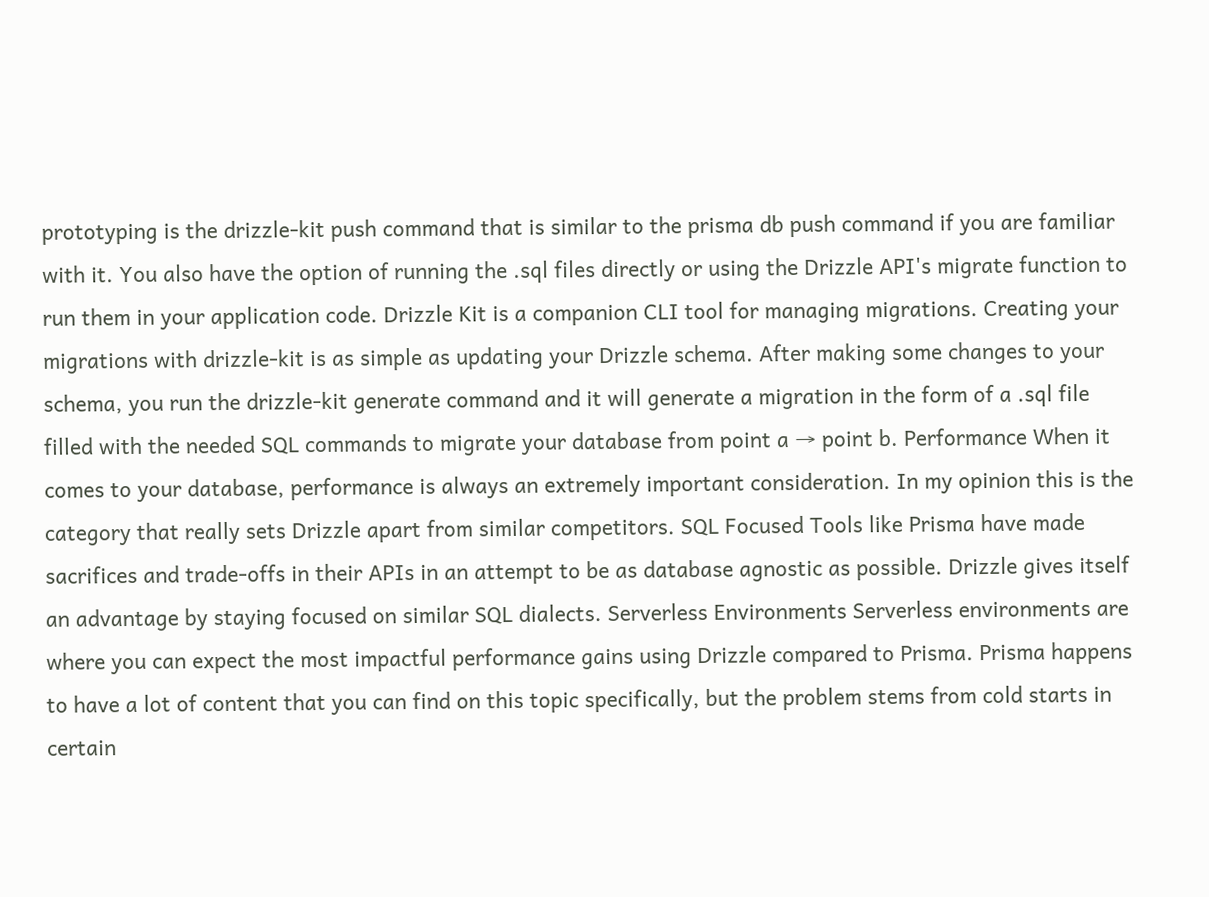prototyping is the drizzle-kit push command that is similar to the prisma db push command if you are familiar with it. You also have the option of running the .sql files directly or using the Drizzle API's migrate function to run them in your application code. Drizzle Kit is a companion CLI tool for managing migrations. Creating your migrations with drizzle-kit is as simple as updating your Drizzle schema. After making some changes to your schema, you run the drizzle-kit generate command and it will generate a migration in the form of a .sql file filled with the needed SQL commands to migrate your database from point a → point b. Performance When it comes to your database, performance is always an extremely important consideration. In my opinion this is the category that really sets Drizzle apart from similar competitors. SQL Focused Tools like Prisma have made sacrifices and trade-offs in their APIs in an attempt to be as database agnostic as possible. Drizzle gives itself an advantage by staying focused on similar SQL dialects. Serverless Environments Serverless environments are where you can expect the most impactful performance gains using Drizzle compared to Prisma. Prisma happens to have a lot of content that you can find on this topic specifically, but the problem stems from cold starts in certain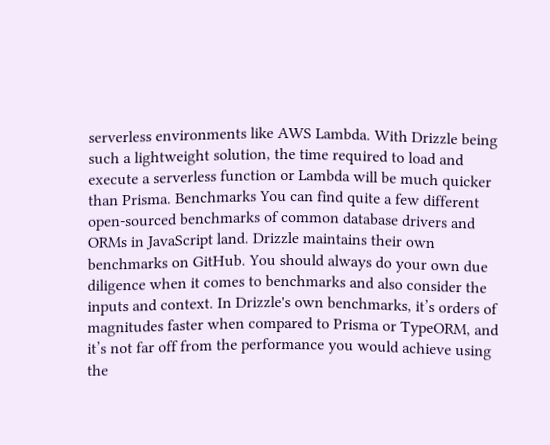serverless environments like AWS Lambda. With Drizzle being such a lightweight solution, the time required to load and execute a serverless function or Lambda will be much quicker than Prisma. Benchmarks You can find quite a few different open-sourced benchmarks of common database drivers and ORMs in JavaScript land. Drizzle maintains their own benchmarks on GitHub. You should always do your own due diligence when it comes to benchmarks and also consider the inputs and context. In Drizzle's own benchmarks, it’s orders of magnitudes faster when compared to Prisma or TypeORM, and it’s not far off from the performance you would achieve using the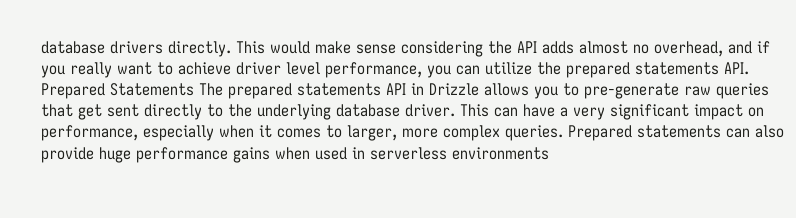database drivers directly. This would make sense considering the API adds almost no overhead, and if you really want to achieve driver level performance, you can utilize the prepared statements API. Prepared Statements The prepared statements API in Drizzle allows you to pre-generate raw queries that get sent directly to the underlying database driver. This can have a very significant impact on performance, especially when it comes to larger, more complex queries. Prepared statements can also provide huge performance gains when used in serverless environments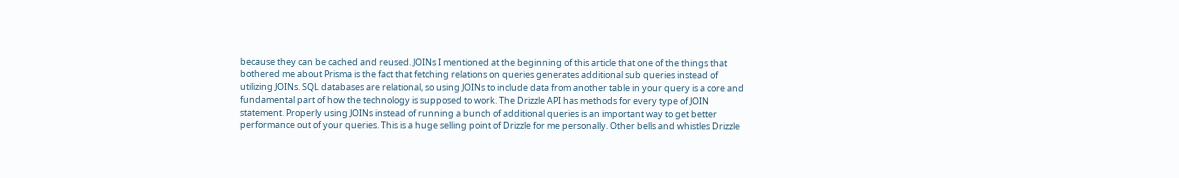because they can be cached and reused. JOINs I mentioned at the beginning of this article that one of the things that bothered me about Prisma is the fact that fetching relations on queries generates additional sub queries instead of utilizing JOINs. SQL databases are relational, so using JOINs to include data from another table in your query is a core and fundamental part of how the technology is supposed to work. The Drizzle API has methods for every type of JOIN statement. Properly using JOINs instead of running a bunch of additional queries is an important way to get better performance out of your queries. This is a huge selling point of Drizzle for me personally. Other bells and whistles Drizzle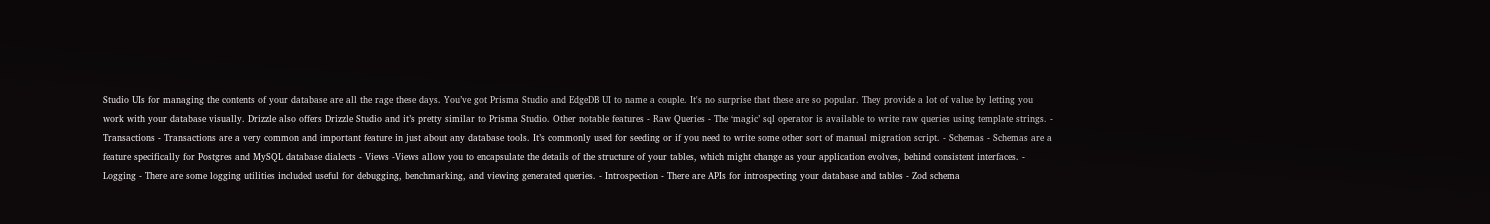Studio UIs for managing the contents of your database are all the rage these days. You’ve got Prisma Studio and EdgeDB UI to name a couple. It's no surprise that these are so popular. They provide a lot of value by letting you work with your database visually. Drizzle also offers Drizzle Studio and it’s pretty similar to Prisma Studio. Other notable features - Raw Queries - The ‘magic’ sql operator is available to write raw queries using template strings. - Transactions - Transactions are a very common and important feature in just about any database tools. It’s commonly used for seeding or if you need to write some other sort of manual migration script. - Schemas - Schemas are a feature specifically for Postgres and MySQL database dialects - Views -Views allow you to encapsulate the details of the structure of your tables, which might change as your application evolves, behind consistent interfaces. - Logging - There are some logging utilities included useful for debugging, benchmarking, and viewing generated queries. - Introspection - There are APIs for introspecting your database and tables - Zod schema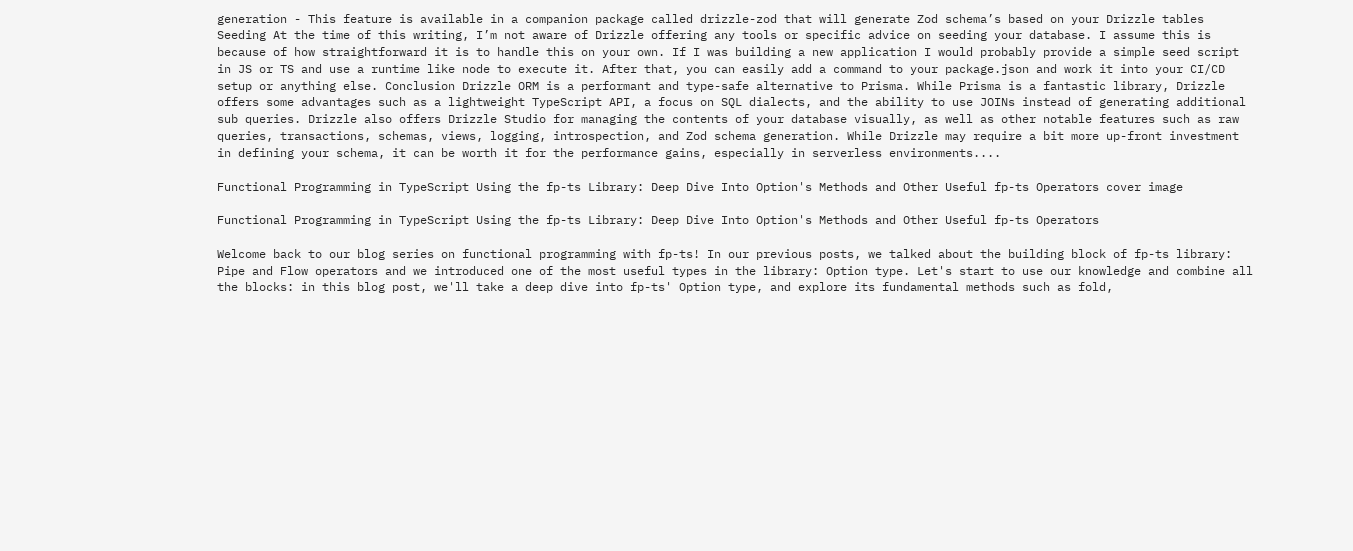generation - This feature is available in a companion package called drizzle-zod that will generate Zod schema’s based on your Drizzle tables Seeding At the time of this writing, I’m not aware of Drizzle offering any tools or specific advice on seeding your database. I assume this is because of how straightforward it is to handle this on your own. If I was building a new application I would probably provide a simple seed script in JS or TS and use a runtime like node to execute it. After that, you can easily add a command to your package.json and work it into your CI/CD setup or anything else. Conclusion Drizzle ORM is a performant and type-safe alternative to Prisma. While Prisma is a fantastic library, Drizzle offers some advantages such as a lightweight TypeScript API, a focus on SQL dialects, and the ability to use JOINs instead of generating additional sub queries. Drizzle also offers Drizzle Studio for managing the contents of your database visually, as well as other notable features such as raw queries, transactions, schemas, views, logging, introspection, and Zod schema generation. While Drizzle may require a bit more up-front investment in defining your schema, it can be worth it for the performance gains, especially in serverless environments....

Functional Programming in TypeScript Using the fp-ts Library: Deep Dive Into Option's Methods and Other Useful fp-ts Operators cover image

Functional Programming in TypeScript Using the fp-ts Library: Deep Dive Into Option's Methods and Other Useful fp-ts Operators

Welcome back to our blog series on functional programming with fp-ts! In our previous posts, we talked about the building block of fp-ts library: Pipe and Flow operators and we introduced one of the most useful types in the library: Option type. Let's start to use our knowledge and combine all the blocks: in this blog post, we'll take a deep dive into fp-ts' Option type, and explore its fundamental methods such as fold,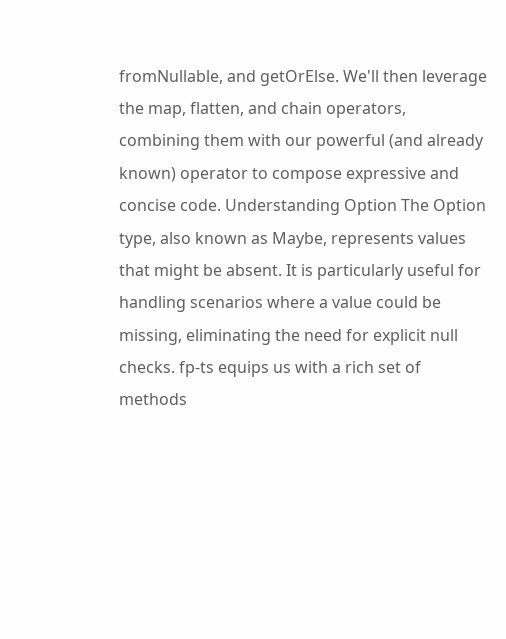fromNullable, and getOrElse. We'll then leverage the map, flatten, and chain operators, combining them with our powerful (and already known) operator to compose expressive and concise code. Understanding Option The Option type, also known as Maybe, represents values that might be absent. It is particularly useful for handling scenarios where a value could be missing, eliminating the need for explicit null checks. fp-ts equips us with a rich set of methods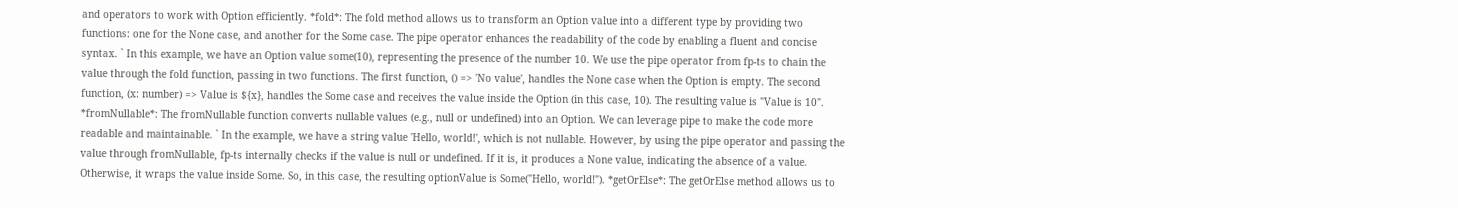and operators to work with Option efficiently. *fold*: The fold method allows us to transform an Option value into a different type by providing two functions: one for the None case, and another for the Some case. The pipe operator enhances the readability of the code by enabling a fluent and concise syntax. ` In this example, we have an Option value some(10), representing the presence of the number 10. We use the pipe operator from fp-ts to chain the value through the fold function, passing in two functions. The first function, () => 'No value', handles the None case when the Option is empty. The second function, (x: number) => Value is ${x}, handles the Some case and receives the value inside the Option (in this case, 10). The resulting value is "Value is 10". *fromNullable*: The fromNullable function converts nullable values (e.g., null or undefined) into an Option. We can leverage pipe to make the code more readable and maintainable. ` In the example, we have a string value 'Hello, world!', which is not nullable. However, by using the pipe operator and passing the value through fromNullable, fp-ts internally checks if the value is null or undefined. If it is, it produces a None value, indicating the absence of a value. Otherwise, it wraps the value inside Some. So, in this case, the resulting optionValue is Some("Hello, world!"). *getOrElse*: The getOrElse method allows us to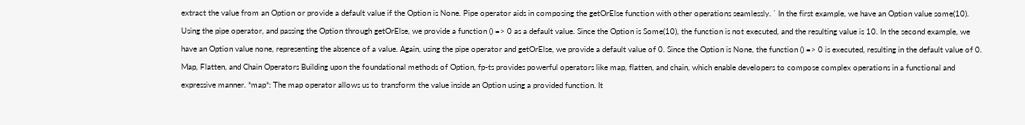extract the value from an Option or provide a default value if the Option is None. Pipe operator aids in composing the getOrElse function with other operations seamlessly. ` In the first example, we have an Option value some(10). Using the pipe operator, and passing the Option through getOrElse, we provide a function () => 0 as a default value. Since the Option is Some(10), the function is not executed, and the resulting value is 10. In the second example, we have an Option value none, representing the absence of a value. Again, using the pipe operator and getOrElse, we provide a default value of 0. Since the Option is None, the function () => 0 is executed, resulting in the default value of 0. Map, Flatten, and Chain Operators Building upon the foundational methods of Option, fp-ts provides powerful operators like map, flatten, and chain, which enable developers to compose complex operations in a functional and expressive manner. *map*: The map operator allows us to transform the value inside an Option using a provided function. It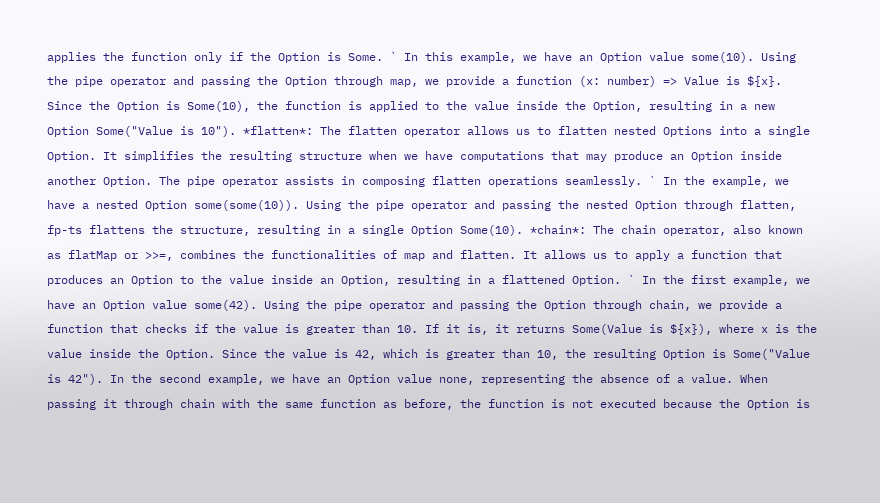applies the function only if the Option is Some. ` In this example, we have an Option value some(10). Using the pipe operator and passing the Option through map, we provide a function (x: number) => Value is ${x}. Since the Option is Some(10), the function is applied to the value inside the Option, resulting in a new Option Some("Value is 10"). *flatten*: The flatten operator allows us to flatten nested Options into a single Option. It simplifies the resulting structure when we have computations that may produce an Option inside another Option. The pipe operator assists in composing flatten operations seamlessly. ` In the example, we have a nested Option some(some(10)). Using the pipe operator and passing the nested Option through flatten, fp-ts flattens the structure, resulting in a single Option Some(10). *chain*: The chain operator, also known as flatMap or >>=, combines the functionalities of map and flatten. It allows us to apply a function that produces an Option to the value inside an Option, resulting in a flattened Option. ` In the first example, we have an Option value some(42). Using the pipe operator and passing the Option through chain, we provide a function that checks if the value is greater than 10. If it is, it returns Some(Value is ${x}), where x is the value inside the Option. Since the value is 42, which is greater than 10, the resulting Option is Some("Value is 42"). In the second example, we have an Option value none, representing the absence of a value. When passing it through chain with the same function as before, the function is not executed because the Option is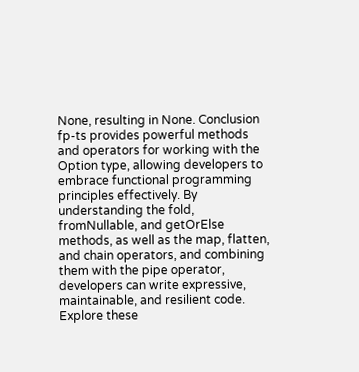None, resulting in None. Conclusion fp-ts provides powerful methods and operators for working with the Option type, allowing developers to embrace functional programming principles effectively. By understanding the fold, fromNullable, and getOrElse methods, as well as the map, flatten, and chain operators, and combining them with the pipe operator, developers can write expressive, maintainable, and resilient code. Explore these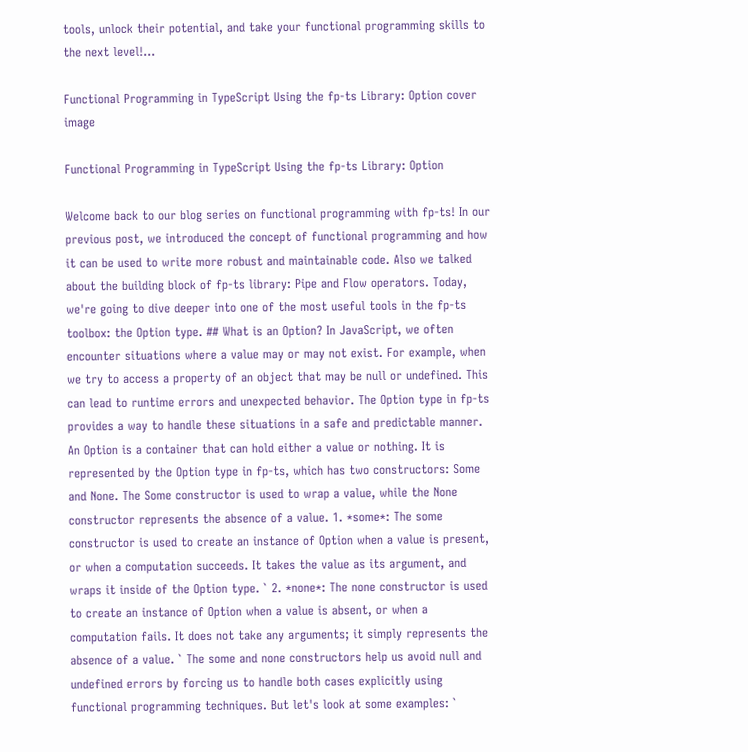tools, unlock their potential, and take your functional programming skills to the next level!...

Functional Programming in TypeScript Using the fp-ts Library: Option cover image

Functional Programming in TypeScript Using the fp-ts Library: Option

Welcome back to our blog series on functional programming with fp-ts! In our previous post, we introduced the concept of functional programming and how it can be used to write more robust and maintainable code. Also we talked about the building block of fp-ts library: Pipe and Flow operators. Today, we're going to dive deeper into one of the most useful tools in the fp-ts toolbox: the Option type. ## What is an Option? In JavaScript, we often encounter situations where a value may or may not exist. For example, when we try to access a property of an object that may be null or undefined. This can lead to runtime errors and unexpected behavior. The Option type in fp-ts provides a way to handle these situations in a safe and predictable manner. An Option is a container that can hold either a value or nothing. It is represented by the Option type in fp-ts, which has two constructors: Some and None. The Some constructor is used to wrap a value, while the None constructor represents the absence of a value. 1. *some*: The some constructor is used to create an instance of Option when a value is present, or when a computation succeeds. It takes the value as its argument, and wraps it inside of the Option type. ` 2. *none*: The none constructor is used to create an instance of Option when a value is absent, or when a computation fails. It does not take any arguments; it simply represents the absence of a value. ` The some and none constructors help us avoid null and undefined errors by forcing us to handle both cases explicitly using functional programming techniques. But let's look at some examples: `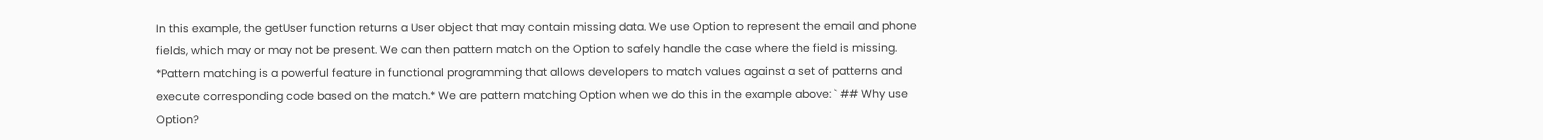In this example, the getUser function returns a User object that may contain missing data. We use Option to represent the email and phone fields, which may or may not be present. We can then pattern match on the Option to safely handle the case where the field is missing. *Pattern matching is a powerful feature in functional programming that allows developers to match values against a set of patterns and execute corresponding code based on the match.* We are pattern matching Option when we do this in the example above: ` ## Why use Option?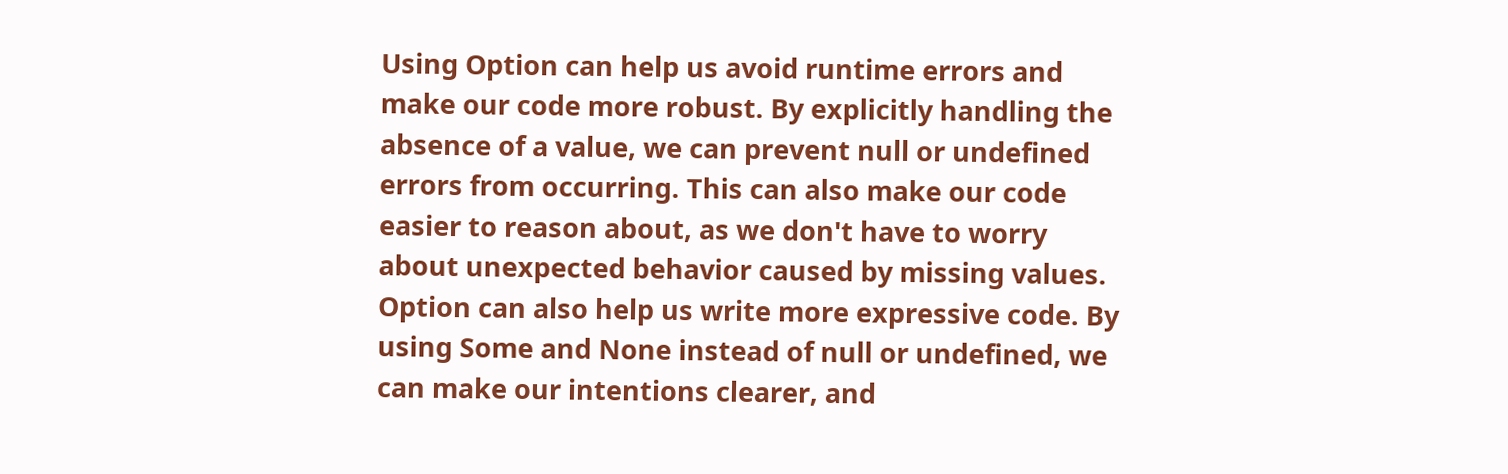Using Option can help us avoid runtime errors and make our code more robust. By explicitly handling the absence of a value, we can prevent null or undefined errors from occurring. This can also make our code easier to reason about, as we don't have to worry about unexpected behavior caused by missing values. Option can also help us write more expressive code. By using Some and None instead of null or undefined, we can make our intentions clearer, and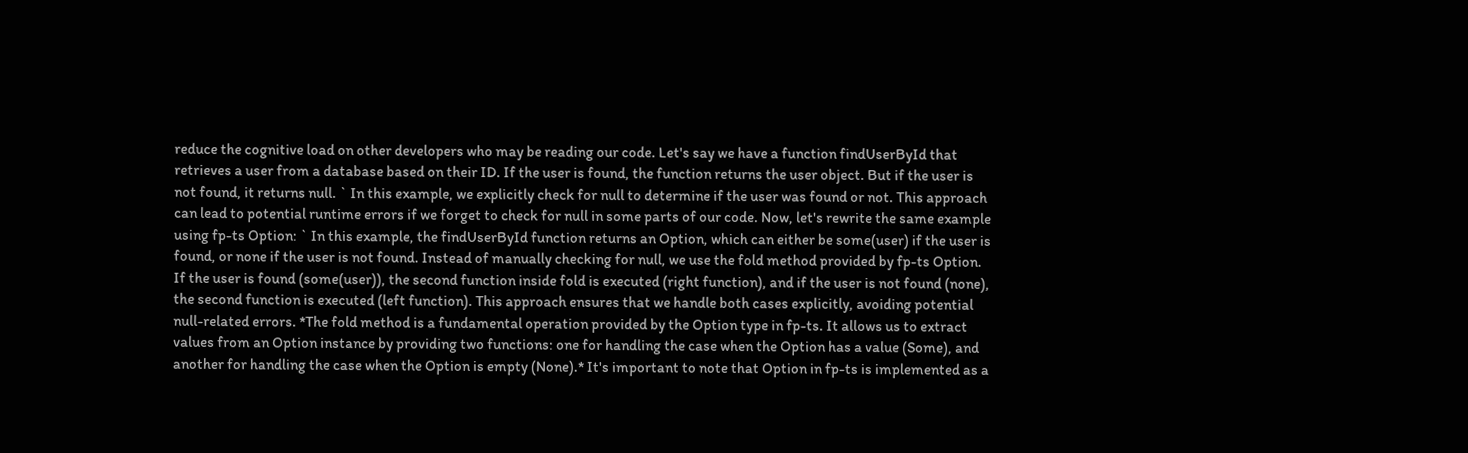reduce the cognitive load on other developers who may be reading our code. Let's say we have a function findUserById that retrieves a user from a database based on their ID. If the user is found, the function returns the user object. But if the user is not found, it returns null. ` In this example, we explicitly check for null to determine if the user was found or not. This approach can lead to potential runtime errors if we forget to check for null in some parts of our code. Now, let's rewrite the same example using fp-ts Option: ` In this example, the findUserById function returns an Option, which can either be some(user) if the user is found, or none if the user is not found. Instead of manually checking for null, we use the fold method provided by fp-ts Option. If the user is found (some(user)), the second function inside fold is executed (right function), and if the user is not found (none), the second function is executed (left function). This approach ensures that we handle both cases explicitly, avoiding potential null-related errors. *The fold method is a fundamental operation provided by the Option type in fp-ts. It allows us to extract values from an Option instance by providing two functions: one for handling the case when the Option has a value (Some), and another for handling the case when the Option is empty (None).* It's important to note that Option in fp-ts is implemented as a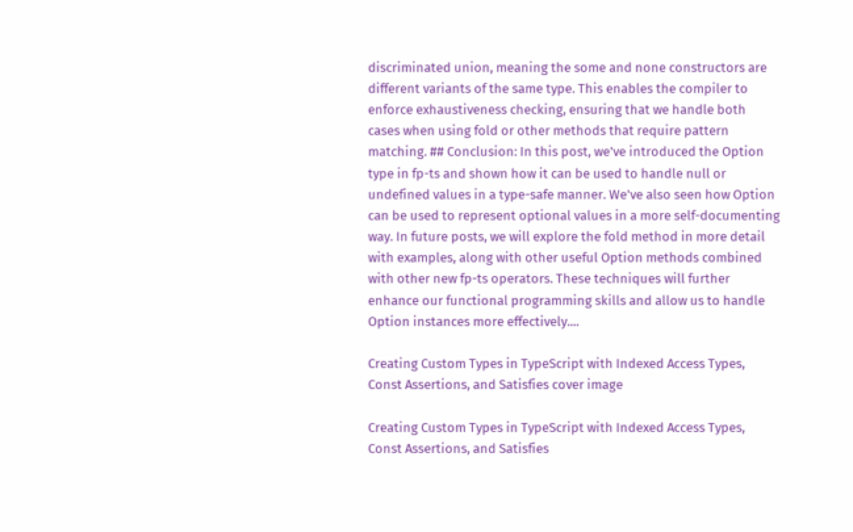discriminated union, meaning the some and none constructors are different variants of the same type. This enables the compiler to enforce exhaustiveness checking, ensuring that we handle both cases when using fold or other methods that require pattern matching. ## Conclusion: In this post, we've introduced the Option type in fp-ts and shown how it can be used to handle null or undefined values in a type-safe manner. We've also seen how Option can be used to represent optional values in a more self-documenting way. In future posts, we will explore the fold method in more detail with examples, along with other useful Option methods combined with other new fp-ts operators. These techniques will further enhance our functional programming skills and allow us to handle Option instances more effectively....

Creating Custom Types in TypeScript with Indexed Access Types, Const Assertions, and Satisfies cover image

Creating Custom Types in TypeScript with Indexed Access Types, Const Assertions, and Satisfies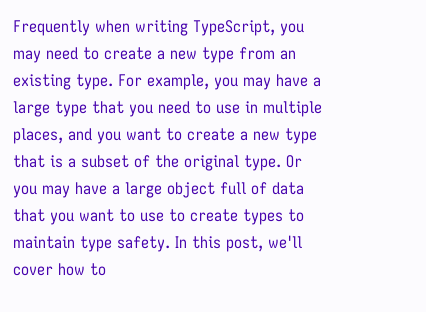Frequently when writing TypeScript, you may need to create a new type from an existing type. For example, you may have a large type that you need to use in multiple places, and you want to create a new type that is a subset of the original type. Or you may have a large object full of data that you want to use to create types to maintain type safety. In this post, we'll cover how to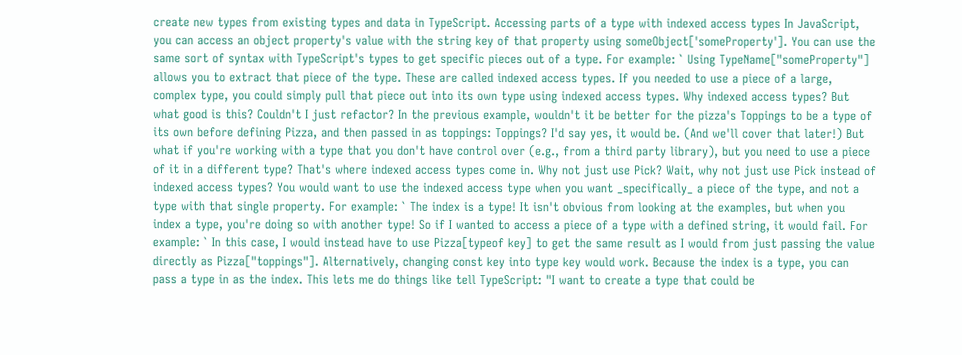create new types from existing types and data in TypeScript. Accessing parts of a type with indexed access types In JavaScript, you can access an object property's value with the string key of that property using someObject['someProperty']. You can use the same sort of syntax with TypeScript's types to get specific pieces out of a type. For example: ` Using TypeName["someProperty"] allows you to extract that piece of the type. These are called indexed access types. If you needed to use a piece of a large, complex type, you could simply pull that piece out into its own type using indexed access types. Why indexed access types? But what good is this? Couldn't I just refactor? In the previous example, wouldn't it be better for the pizza's Toppings to be a type of its own before defining Pizza, and then passed in as toppings: Toppings? I'd say yes, it would be. (And we'll cover that later!) But what if you're working with a type that you don't have control over (e.g., from a third party library), but you need to use a piece of it in a different type? That's where indexed access types come in. Why not just use Pick? Wait, why not just use Pick instead of indexed access types? You would want to use the indexed access type when you want _specifically_ a piece of the type, and not a type with that single property. For example: ` The index is a type! It isn't obvious from looking at the examples, but when you index a type, you're doing so with another type! So if I wanted to access a piece of a type with a defined string, it would fail. For example: ` In this case, I would instead have to use Pizza[typeof key] to get the same result as I would from just passing the value directly as Pizza["toppings"]. Alternatively, changing const key into type key would work. Because the index is a type, you can pass a type in as the index. This lets me do things like tell TypeScript: "I want to create a type that could be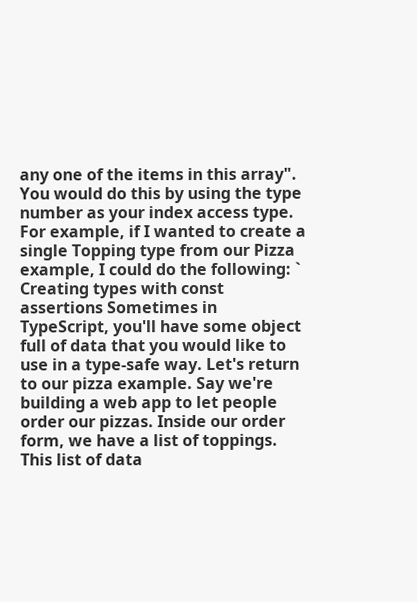any one of the items in this array". You would do this by using the type number as your index access type. For example, if I wanted to create a single Topping type from our Pizza example, I could do the following: ` Creating types with const assertions Sometimes in TypeScript, you'll have some object full of data that you would like to use in a type-safe way. Let's return to our pizza example. Say we're building a web app to let people order our pizzas. Inside our order form, we have a list of toppings. This list of data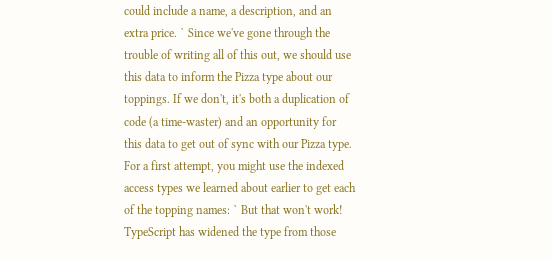could include a name, a description, and an extra price. ` Since we've gone through the trouble of writing all of this out, we should use this data to inform the Pizza type about our toppings. If we don't, it's both a duplication of code (a time-waster) and an opportunity for this data to get out of sync with our Pizza type. For a first attempt, you might use the indexed access types we learned about earlier to get each of the topping names: ` But that won't work! TypeScript has widened the type from those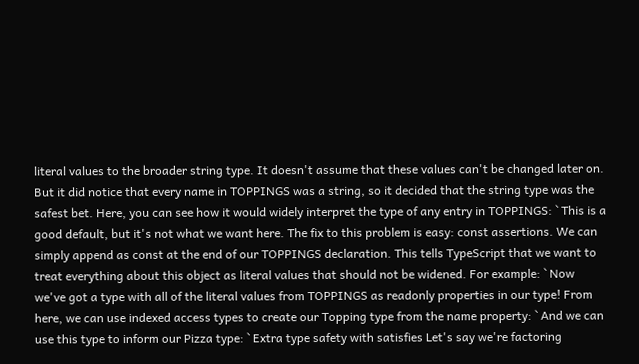literal values to the broader string type. It doesn't assume that these values can't be changed later on. But it did notice that every name in TOPPINGS was a string, so it decided that the string type was the safest bet. Here, you can see how it would widely interpret the type of any entry in TOPPINGS: ` This is a good default, but it's not what we want here. The fix to this problem is easy: const assertions. We can simply append as const at the end of our TOPPINGS declaration. This tells TypeScript that we want to treat everything about this object as literal values that should not be widened. For example: ` Now we've got a type with all of the literal values from TOPPINGS as readonly properties in our type! From here, we can use indexed access types to create our Topping type from the name property: ` And we can use this type to inform our Pizza type: ` Extra type safety with satisfies Let's say we're factoring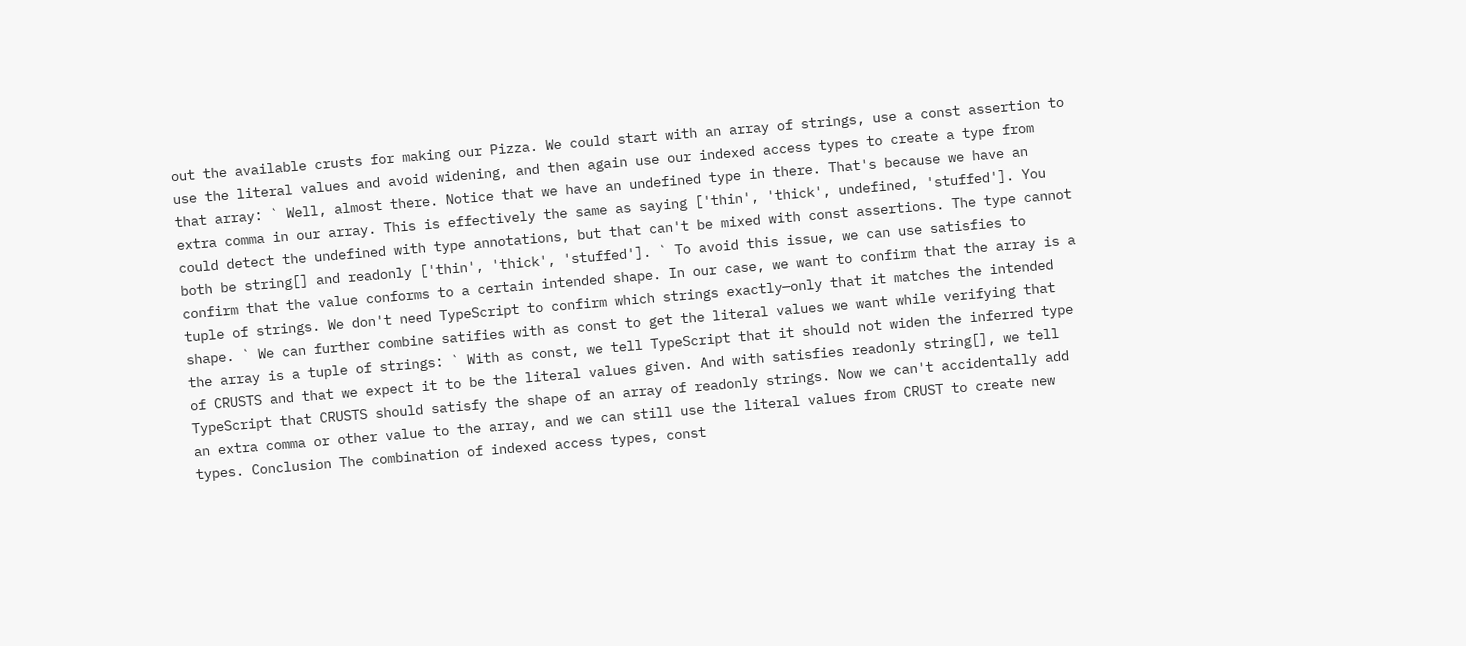out the available crusts for making our Pizza. We could start with an array of strings, use a const assertion to use the literal values and avoid widening, and then again use our indexed access types to create a type from that array: ` Well, almost there. Notice that we have an undefined type in there. That's because we have an extra comma in our array. This is effectively the same as saying ['thin', 'thick', undefined, 'stuffed']. You could detect the undefined with type annotations, but that can't be mixed with const assertions. The type cannot both be string[] and readonly ['thin', 'thick', 'stuffed']. ` To avoid this issue, we can use satisfies to confirm that the value conforms to a certain intended shape. In our case, we want to confirm that the array is a tuple of strings. We don't need TypeScript to confirm which strings exactly—only that it matches the intended shape. ` We can further combine satifies with as const to get the literal values we want while verifying that the array is a tuple of strings: ` With as const, we tell TypeScript that it should not widen the inferred type of CRUSTS and that we expect it to be the literal values given. And with satisfies readonly string[], we tell TypeScript that CRUSTS should satisfy the shape of an array of readonly strings. Now we can't accidentally add an extra comma or other value to the array, and we can still use the literal values from CRUST to create new types. Conclusion The combination of indexed access types, const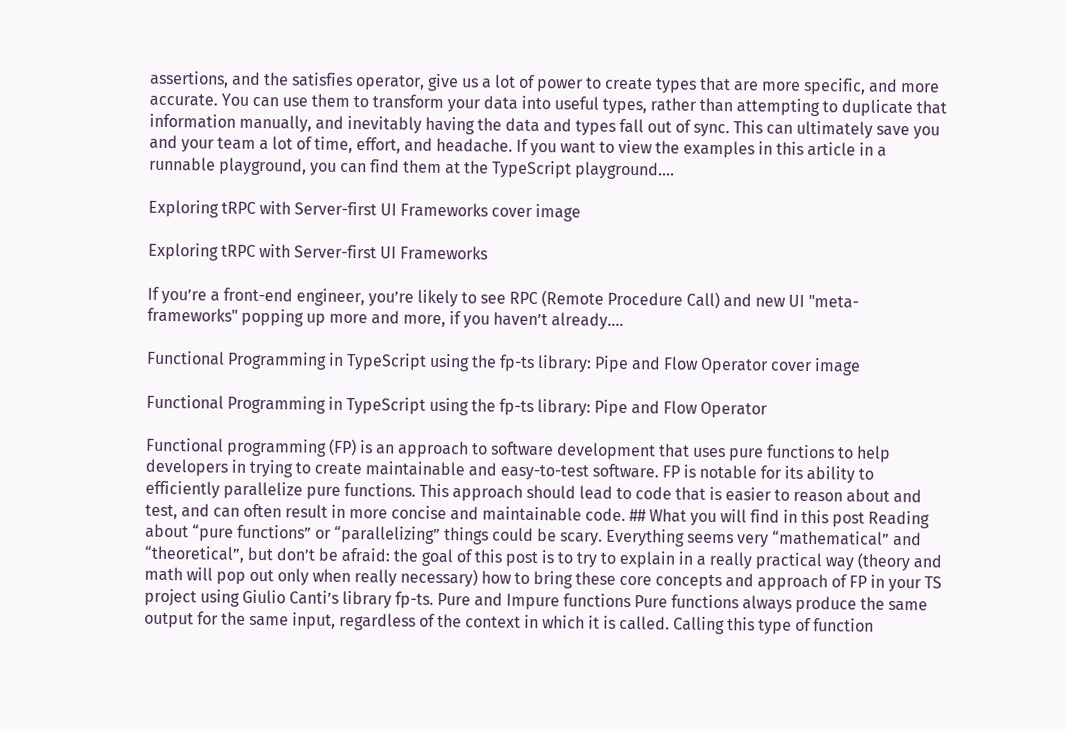assertions, and the satisfies operator, give us a lot of power to create types that are more specific, and more accurate. You can use them to transform your data into useful types, rather than attempting to duplicate that information manually, and inevitably having the data and types fall out of sync. This can ultimately save you and your team a lot of time, effort, and headache. If you want to view the examples in this article in a runnable playground, you can find them at the TypeScript playground....

Exploring tRPC with Server-first UI Frameworks cover image

Exploring tRPC with Server-first UI Frameworks

If you’re a front-end engineer, you’re likely to see RPC (Remote Procedure Call) and new UI "meta-frameworks" popping up more and more, if you haven’t already....

Functional Programming in TypeScript using the fp-ts library: Pipe and Flow Operator cover image

Functional Programming in TypeScript using the fp-ts library: Pipe and Flow Operator

Functional programming (FP) is an approach to software development that uses pure functions to help developers in trying to create maintainable and easy-to-test software. FP is notable for its ability to efficiently parallelize pure functions. This approach should lead to code that is easier to reason about and test, and can often result in more concise and maintainable code. ## What you will find in this post Reading about “pure functions” or “parallelizing” things could be scary. Everything seems very “mathematical” and “theoretical”, but don’t be afraid: the goal of this post is to try to explain in a really practical way (theory and math will pop out only when really necessary) how to bring these core concepts and approach of FP in your TS project using Giulio Canti’s library fp-ts. Pure and Impure functions Pure functions always produce the same output for the same input, regardless of the context in which it is called. Calling this type of function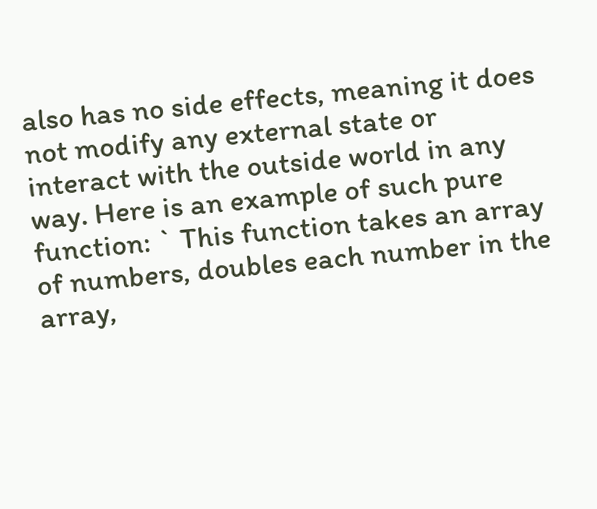also has no side effects, meaning it does not modify any external state or interact with the outside world in any way. Here is an example of such pure function: ` This function takes an array of numbers, doubles each number in the array,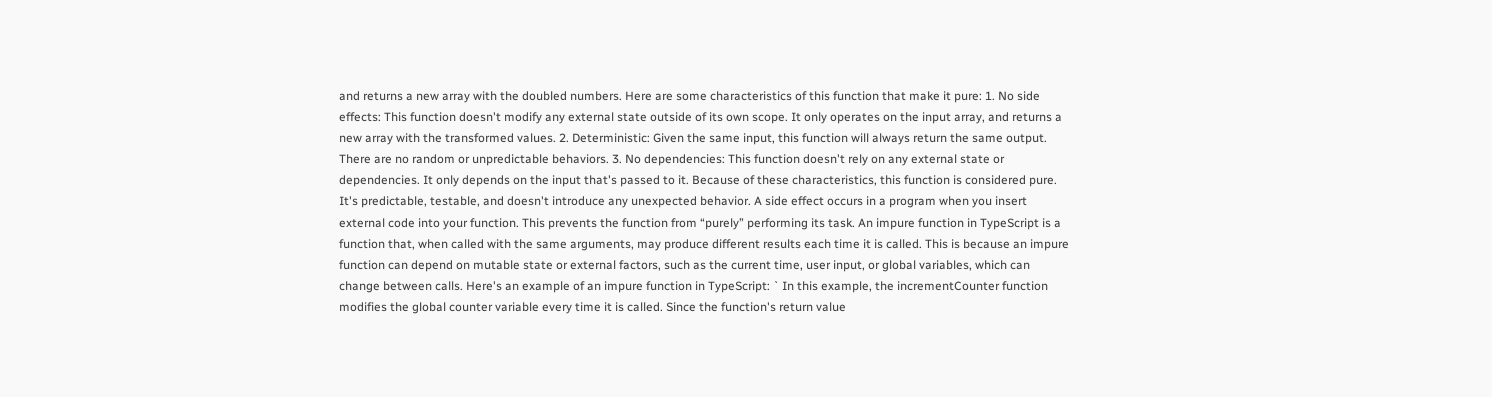and returns a new array with the doubled numbers. Here are some characteristics of this function that make it pure: 1. No side effects: This function doesn't modify any external state outside of its own scope. It only operates on the input array, and returns a new array with the transformed values. 2. Deterministic: Given the same input, this function will always return the same output. There are no random or unpredictable behaviors. 3. No dependencies: This function doesn't rely on any external state or dependencies. It only depends on the input that's passed to it. Because of these characteristics, this function is considered pure. It's predictable, testable, and doesn't introduce any unexpected behavior. A side effect occurs in a program when you insert external code into your function. This prevents the function from “purely” performing its task. An impure function in TypeScript is a function that, when called with the same arguments, may produce different results each time it is called. This is because an impure function can depend on mutable state or external factors, such as the current time, user input, or global variables, which can change between calls. Here's an example of an impure function in TypeScript: ` In this example, the incrementCounter function modifies the global counter variable every time it is called. Since the function's return value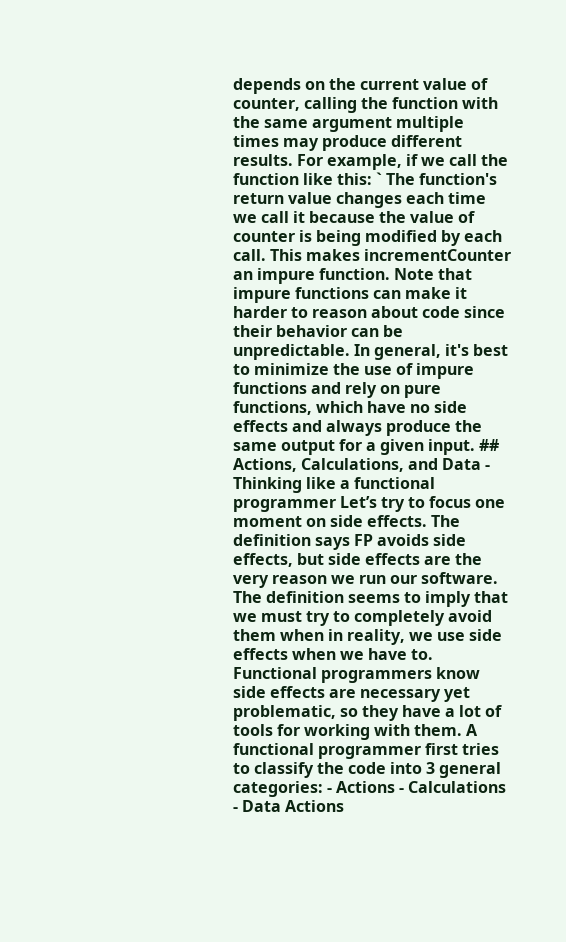depends on the current value of counter, calling the function with the same argument multiple times may produce different results. For example, if we call the function like this: ` The function's return value changes each time we call it because the value of counter is being modified by each call. This makes incrementCounter an impure function. Note that impure functions can make it harder to reason about code since their behavior can be unpredictable. In general, it's best to minimize the use of impure functions and rely on pure functions, which have no side effects and always produce the same output for a given input. ## Actions, Calculations, and Data - Thinking like a functional programmer Let’s try to focus one moment on side effects. The definition says FP avoids side effects, but side effects are the very reason we run our software. The definition seems to imply that we must try to completely avoid them when in reality, we use side effects when we have to. Functional programmers know side effects are necessary yet problematic, so they have a lot of tools for working with them. A functional programmer first tries to classify the code into 3 general categories: - Actions - Calculations - Data Actions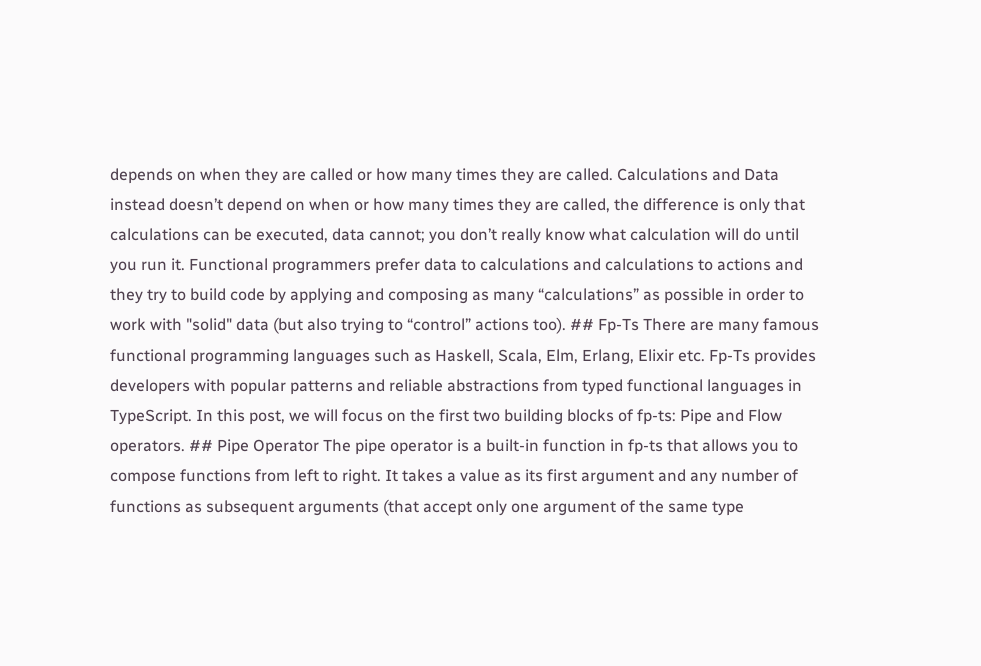depends on when they are called or how many times they are called. Calculations and Data instead doesn’t depend on when or how many times they are called, the difference is only that calculations can be executed, data cannot; you don’t really know what calculation will do until you run it. Functional programmers prefer data to calculations and calculations to actions and they try to build code by applying and composing as many “calculations” as possible in order to work with "solid" data (but also trying to “control” actions too). ## Fp-Ts There are many famous functional programming languages such as Haskell, Scala, Elm, Erlang, Elixir etc. Fp-Ts provides developers with popular patterns and reliable abstractions from typed functional languages in TypeScript. In this post, we will focus on the first two building blocks of fp-ts: Pipe and Flow operators. ## Pipe Operator The pipe operator is a built-in function in fp-ts that allows you to compose functions from left to right. It takes a value as its first argument and any number of functions as subsequent arguments (that accept only one argument of the same type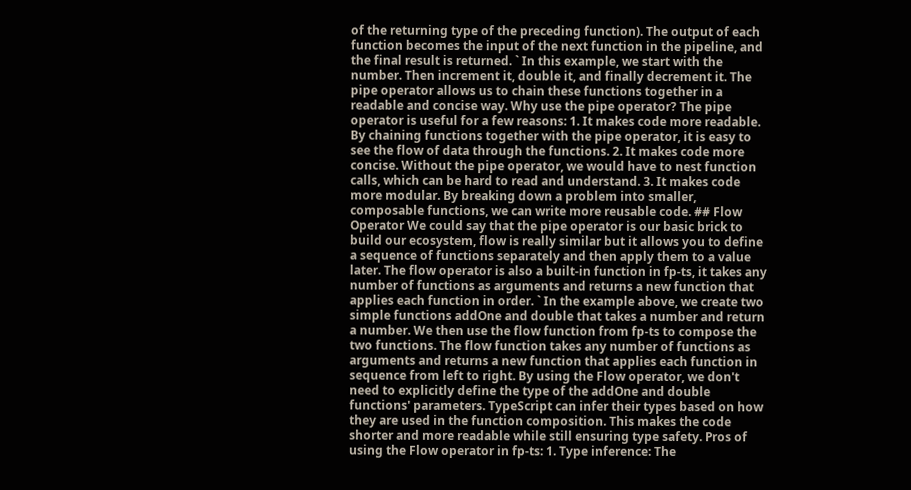of the returning type of the preceding function). The output of each function becomes the input of the next function in the pipeline, and the final result is returned. ` In this example, we start with the number. Then increment it, double it, and finally decrement it. The pipe operator allows us to chain these functions together in a readable and concise way. Why use the pipe operator? The pipe operator is useful for a few reasons: 1. It makes code more readable. By chaining functions together with the pipe operator, it is easy to see the flow of data through the functions. 2. It makes code more concise. Without the pipe operator, we would have to nest function calls, which can be hard to read and understand. 3. It makes code more modular. By breaking down a problem into smaller, composable functions, we can write more reusable code. ## Flow Operator We could say that the pipe operator is our basic brick to build our ecosystem, flow is really similar but it allows you to define a sequence of functions separately and then apply them to a value later. The flow operator is also a built-in function in fp-ts, it takes any number of functions as arguments and returns a new function that applies each function in order. ` In the example above, we create two simple functions addOne and double that takes a number and return a number. We then use the flow function from fp-ts to compose the two functions. The flow function takes any number of functions as arguments and returns a new function that applies each function in sequence from left to right. By using the Flow operator, we don't need to explicitly define the type of the addOne and double functions' parameters. TypeScript can infer their types based on how they are used in the function composition. This makes the code shorter and more readable while still ensuring type safety. Pros of using the Flow operator in fp-ts: 1. Type inference: The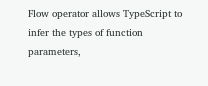Flow operator allows TypeScript to infer the types of function parameters,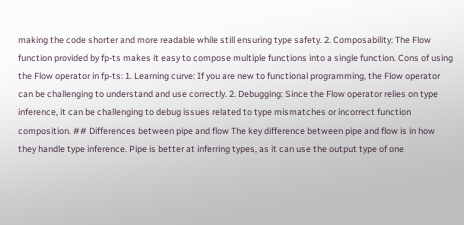making the code shorter and more readable while still ensuring type safety. 2. Composability: The Flow function provided by fp-ts makes it easy to compose multiple functions into a single function. Cons of using the Flow operator in fp-ts: 1. Learning curve: If you are new to functional programming, the Flow operator can be challenging to understand and use correctly. 2. Debugging: Since the Flow operator relies on type inference, it can be challenging to debug issues related to type mismatches or incorrect function composition. ## Differences between pipe and flow The key difference between pipe and flow is in how they handle type inference. Pipe is better at inferring types, as it can use the output type of one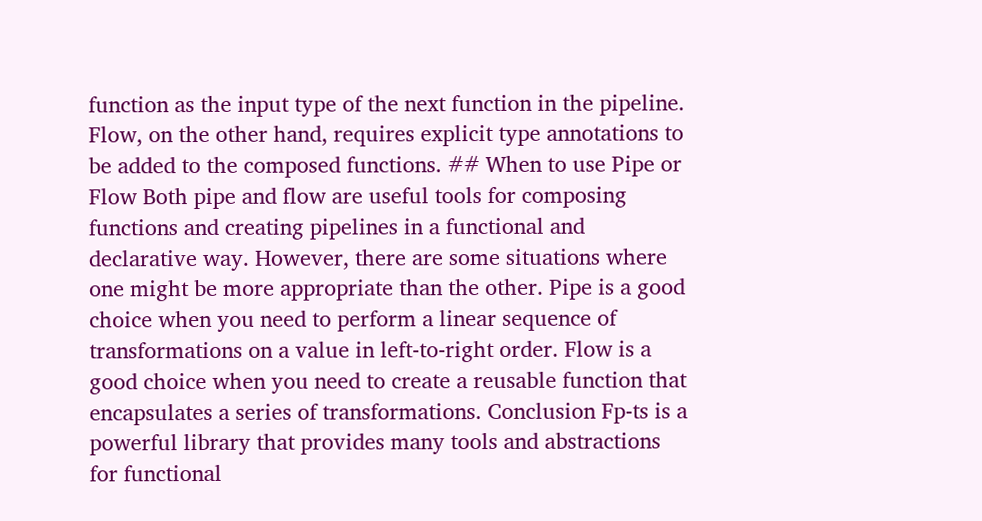function as the input type of the next function in the pipeline. Flow, on the other hand, requires explicit type annotations to be added to the composed functions. ## When to use Pipe or Flow Both pipe and flow are useful tools for composing functions and creating pipelines in a functional and declarative way. However, there are some situations where one might be more appropriate than the other. Pipe is a good choice when you need to perform a linear sequence of transformations on a value in left-to-right order. Flow is a good choice when you need to create a reusable function that encapsulates a series of transformations. Conclusion Fp-ts is a powerful library that provides many tools and abstractions for functional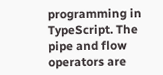programming in TypeScript. The pipe and flow operators are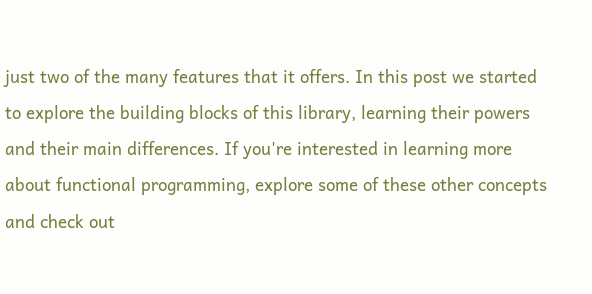just two of the many features that it offers. In this post we started to explore the building blocks of this library, learning their powers and their main differences. If you're interested in learning more about functional programming, explore some of these other concepts and check out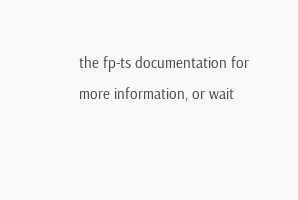the fp-ts documentation for more information, or wait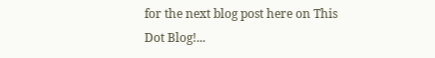for the next blog post here on This Dot Blog!...